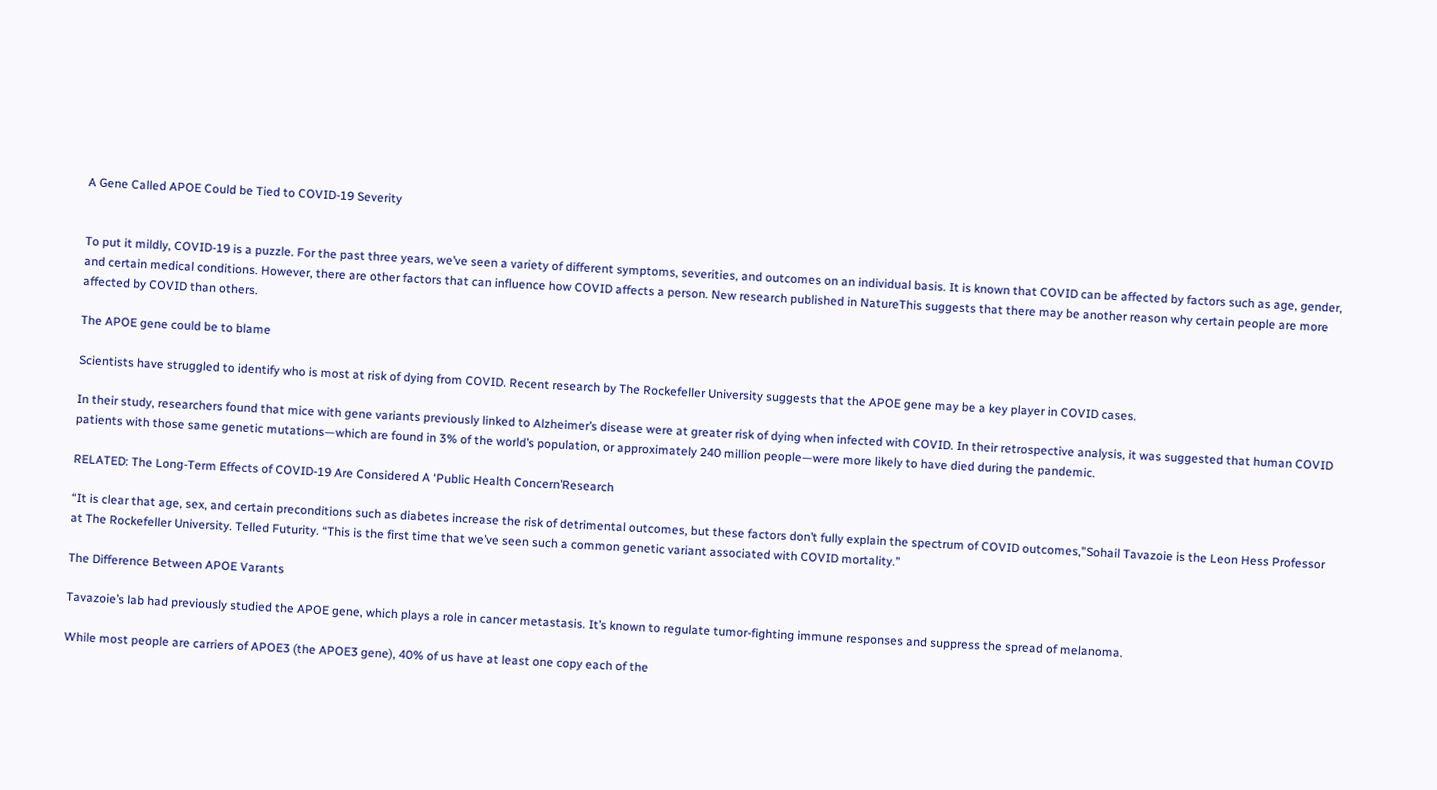A Gene Called APOE Could be Tied to COVID-19 Severity


To put it mildly, COVID-19 is a puzzle. For the past three years, we’ve seen a variety of different symptoms, severities, and outcomes on an individual basis. It is known that COVID can be affected by factors such as age, gender, and certain medical conditions. However, there are other factors that can influence how COVID affects a person. New research published in NatureThis suggests that there may be another reason why certain people are more affected by COVID than others.

The APOE gene could be to blame

Scientists have struggled to identify who is most at risk of dying from COVID. Recent research by The Rockefeller University suggests that the APOE gene may be a key player in COVID cases.

In their study, researchers found that mice with gene variants previously linked to Alzheimer’s disease were at greater risk of dying when infected with COVID. In their retrospective analysis, it was suggested that human COVID patients with those same genetic mutations—which are found in 3% of the world’s population, or approximately 240 million people—were more likely to have died during the pandemic.

RELATED: The Long-Term Effects of COVID-19 Are Considered A ‘Public Health Concern’Research

“It is clear that age, sex, and certain preconditions such as diabetes increase the risk of detrimental outcomes, but these factors don’t fully explain the spectrum of COVID outcomes,”Sohail Tavazoie is the Leon Hess Professor at The Rockefeller University. Telled Futurity. “This is the first time that we’ve seen such a common genetic variant associated with COVID mortality.”

The Difference Between APOE Varants

Tavazoie’s lab had previously studied the APOE gene, which plays a role in cancer metastasis. It’s known to regulate tumor-fighting immune responses and suppress the spread of melanoma.

While most people are carriers of APOE3 (the APOE3 gene), 40% of us have at least one copy each of the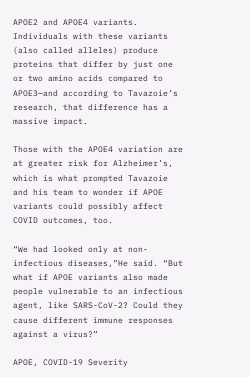APOE2 and APOE4 variants. Individuals with these variants (also called alleles) produce proteins that differ by just one or two amino acids compared to APOE3—and according to Tavazoie’s research, that difference has a massive impact.

Those with the APOE4 variation are at greater risk for Alzheimer’s, which is what prompted Tavazoie and his team to wonder if APOE variants could possibly affect COVID outcomes, too.

“We had looked only at non-infectious diseases,”He said. “But what if APOE variants also made people vulnerable to an infectious agent, like SARS-CoV-2? Could they cause different immune responses against a virus?”

APOE, COVID-19 Severity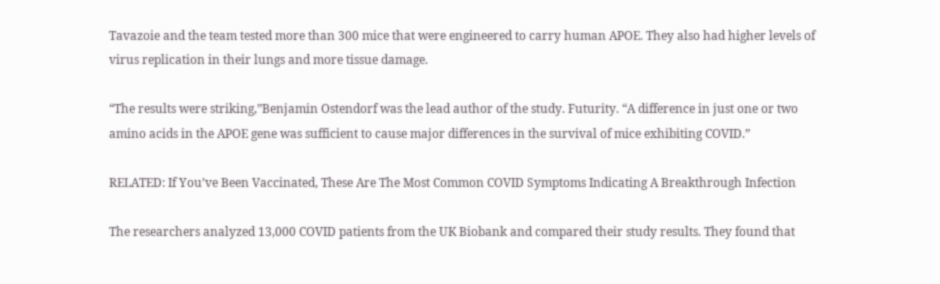Tavazoie and the team tested more than 300 mice that were engineered to carry human APOE. They also had higher levels of virus replication in their lungs and more tissue damage.

“The results were striking,”Benjamin Ostendorf was the lead author of the study. Futurity. “A difference in just one or two amino acids in the APOE gene was sufficient to cause major differences in the survival of mice exhibiting COVID.”

RELATED: If You’ve Been Vaccinated, These Are The Most Common COVID Symptoms Indicating A Breakthrough Infection

The researchers analyzed 13,000 COVID patients from the UK Biobank and compared their study results. They found that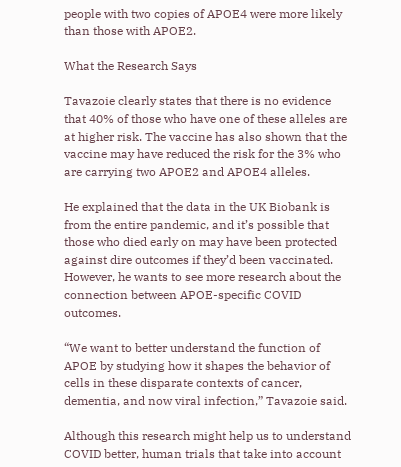people with two copies of APOE4 were more likely than those with APOE2.

What the Research Says

Tavazoie clearly states that there is no evidence that 40% of those who have one of these alleles are at higher risk. The vaccine has also shown that the vaccine may have reduced the risk for the 3% who are carrying two APOE2 and APOE4 alleles.

He explained that the data in the UK Biobank is from the entire pandemic, and it’s possible that those who died early on may have been protected against dire outcomes if they’d been vaccinated. However, he wants to see more research about the connection between APOE-specific COVID outcomes.

“We want to better understand the function of APOE by studying how it shapes the behavior of cells in these disparate contexts of cancer, dementia, and now viral infection,” Tavazoie said.

Although this research might help us to understand COVID better, human trials that take into account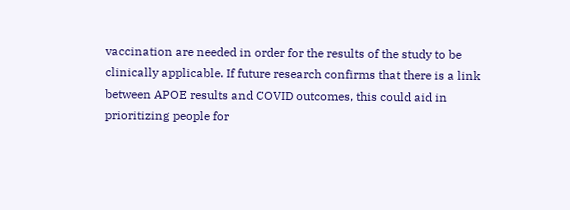vaccination are needed in order for the results of the study to be clinically applicable. If future research confirms that there is a link between APOE results and COVID outcomes, this could aid in prioritizing people for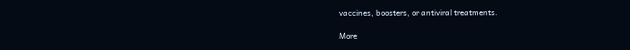vaccines, boosters, or antiviral treatments.

More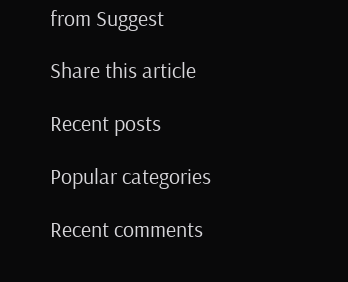from Suggest

Share this article

Recent posts

Popular categories

Recent comments